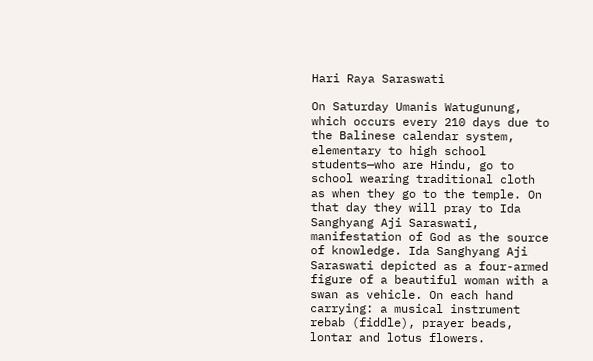Hari Raya Saraswati

On Saturday Umanis Watugunung, which occurs every 210 days due to the Balinese calendar system, elementary to high school students—who are Hindu, go to school wearing traditional cloth as when they go to the temple. On that day they will pray to Ida Sanghyang Aji Saraswati, manifestation of God as the source of knowledge. Ida Sanghyang Aji Saraswati depicted as a four-armed figure of a beautiful woman with a swan as vehicle. On each hand carrying: a musical instrument rebab (fiddle), prayer beads, lontar and lotus flowers.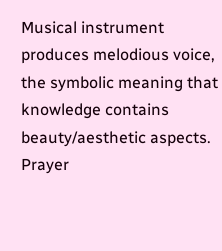Musical instrument produces melodious voice, the symbolic meaning that knowledge contains beauty/aesthetic aspects. Prayer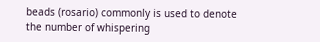beads (rosario) commonly is used to denote the number of whispering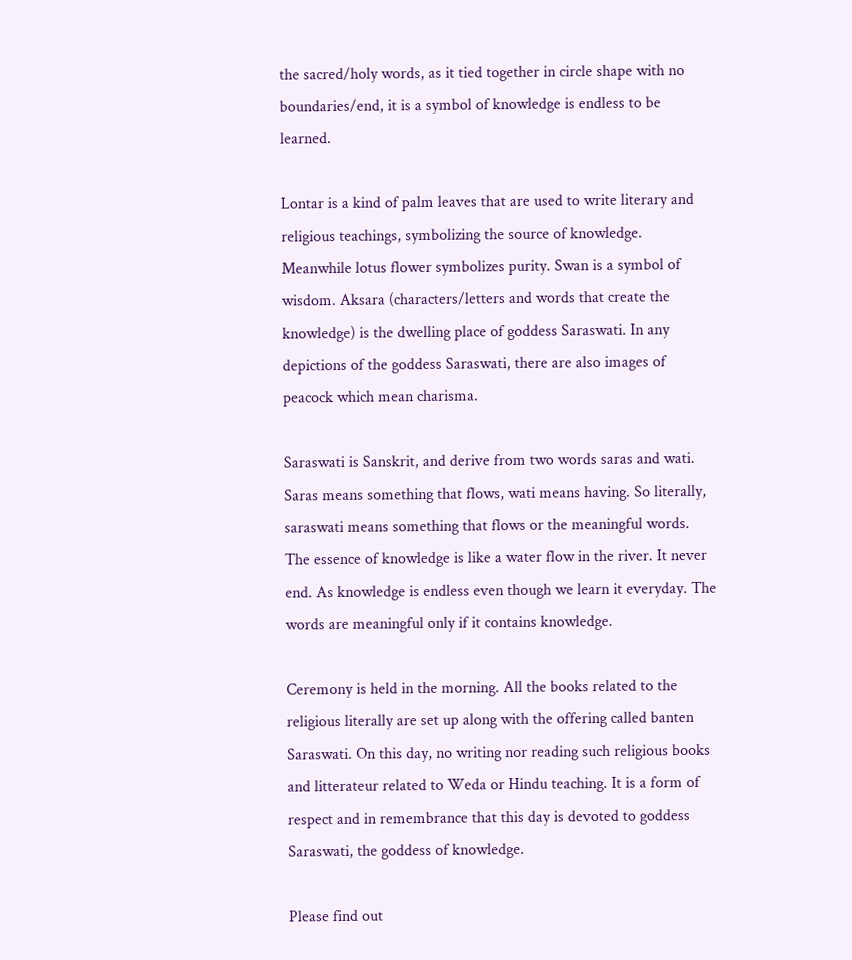the sacred/holy words, as it tied together in circle shape with no boundaries/end, it is a symbol of knowledge is endless to be learned.

Lontar is a kind of palm leaves that are used to write literary and religious teachings, symbolizing the source of knowledge. Meanwhile lotus flower symbolizes purity. Swan is a symbol of wisdom. Aksara (characters/letters and words that create the knowledge) is the dwelling place of goddess Saraswati. In any depictions of the goddess Saraswati, there are also images of peacock which mean charisma.

Saraswati is Sanskrit, and derive from two words saras and wati. Saras means something that flows, wati means having. So literally, saraswati means something that flows or the meaningful words. The essence of knowledge is like a water flow in the river. It never end. As knowledge is endless even though we learn it everyday. The words are meaningful only if it contains knowledge.

Ceremony is held in the morning. All the books related to the religious literally are set up along with the offering called banten Saraswati. On this day, no writing nor reading such religious books and litterateur related to Weda or Hindu teaching. It is a form of respect and in remembrance that this day is devoted to goddess Saraswati, the goddess of knowledge.

Please find out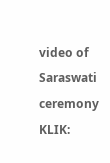video of Saraswati ceremony KLIK: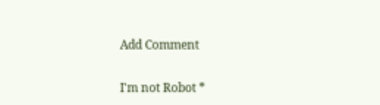Add Comment

I'm not Robot *